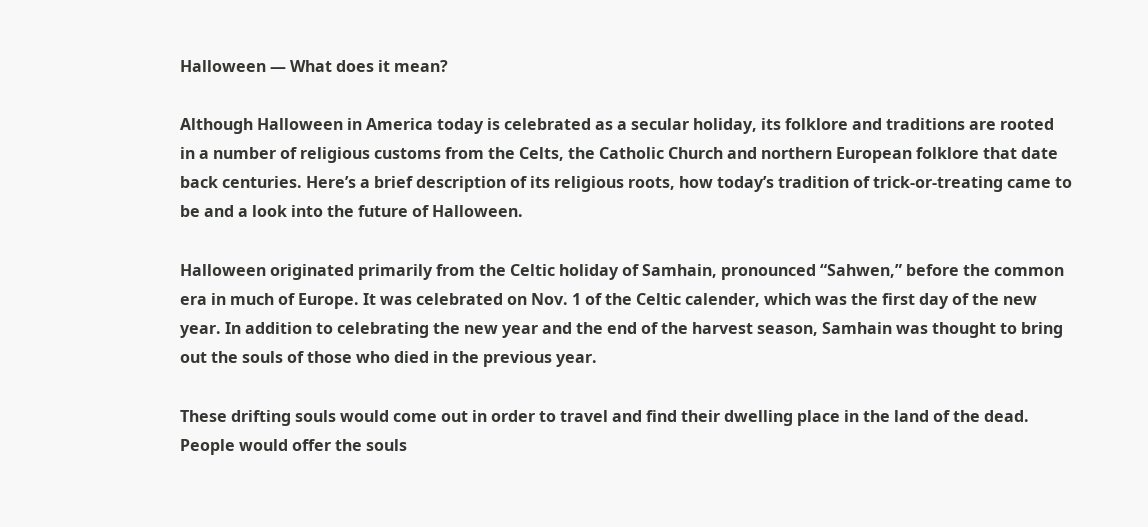Halloween — What does it mean?

Although Halloween in America today is celebrated as a secular holiday, its folklore and traditions are rooted in a number of religious customs from the Celts, the Catholic Church and northern European folklore that date back centuries. Here’s a brief description of its religious roots, how today’s tradition of trick-or-treating came to be and a look into the future of Halloween.

Halloween originated primarily from the Celtic holiday of Samhain, pronounced “Sahwen,” before the common era in much of Europe. It was celebrated on Nov. 1 of the Celtic calender, which was the first day of the new year. In addition to celebrating the new year and the end of the harvest season, Samhain was thought to bring out the souls of those who died in the previous year.

These drifting souls would come out in order to travel and find their dwelling place in the land of the dead. People would offer the souls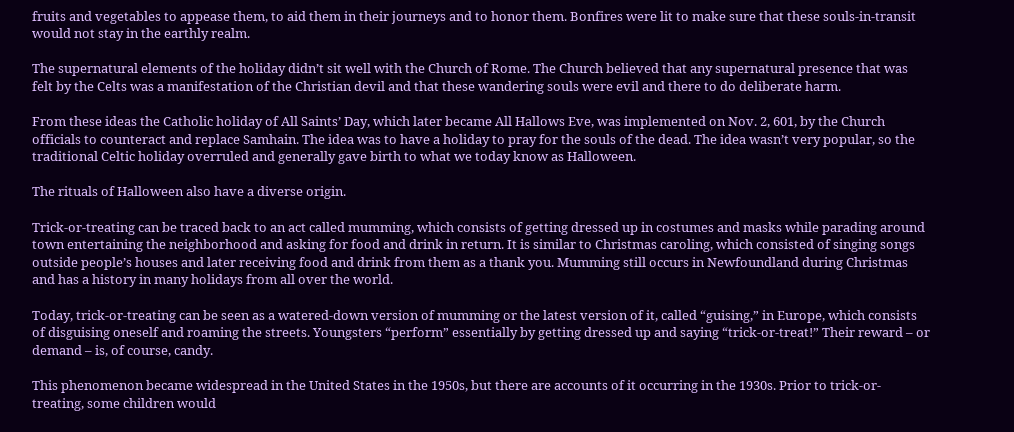fruits and vegetables to appease them, to aid them in their journeys and to honor them. Bonfires were lit to make sure that these souls-in-transit would not stay in the earthly realm.

The supernatural elements of the holiday didn’t sit well with the Church of Rome. The Church believed that any supernatural presence that was felt by the Celts was a manifestation of the Christian devil and that these wandering souls were evil and there to do deliberate harm.

From these ideas the Catholic holiday of All Saints’ Day, which later became All Hallows Eve, was implemented on Nov. 2, 601, by the Church officials to counteract and replace Samhain. The idea was to have a holiday to pray for the souls of the dead. The idea wasn’t very popular, so the traditional Celtic holiday overruled and generally gave birth to what we today know as Halloween.

The rituals of Halloween also have a diverse origin.

Trick-or-treating can be traced back to an act called mumming, which consists of getting dressed up in costumes and masks while parading around town entertaining the neighborhood and asking for food and drink in return. It is similar to Christmas caroling, which consisted of singing songs outside people’s houses and later receiving food and drink from them as a thank you. Mumming still occurs in Newfoundland during Christmas and has a history in many holidays from all over the world.

Today, trick-or-treating can be seen as a watered-down version of mumming or the latest version of it, called “guising,” in Europe, which consists of disguising oneself and roaming the streets. Youngsters “perform” essentially by getting dressed up and saying “trick-or-treat!” Their reward – or demand – is, of course, candy.

This phenomenon became widespread in the United States in the 1950s, but there are accounts of it occurring in the 1930s. Prior to trick-or-treating, some children would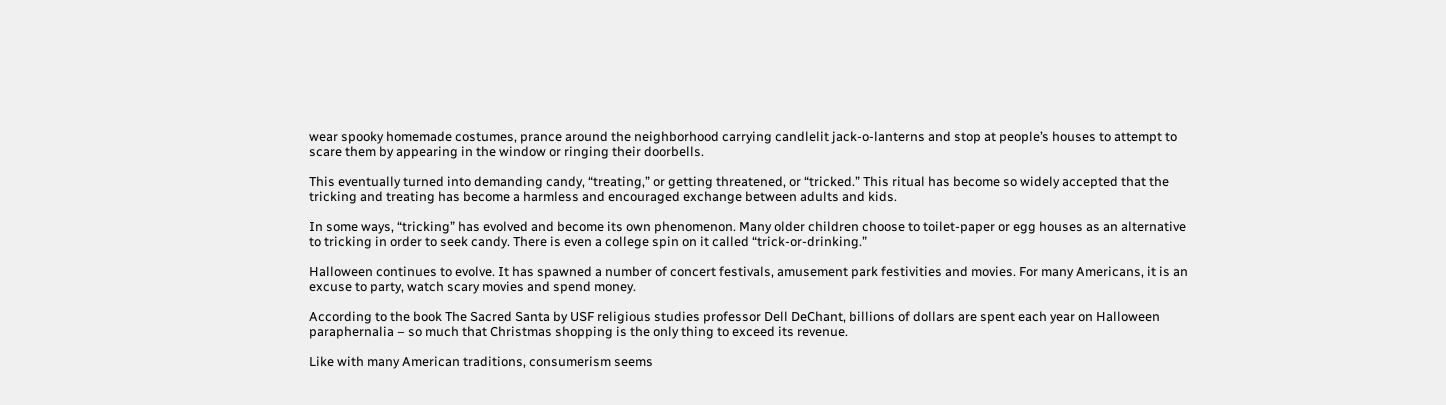wear spooky homemade costumes, prance around the neighborhood carrying candlelit jack-o-lanterns and stop at people’s houses to attempt to scare them by appearing in the window or ringing their doorbells.

This eventually turned into demanding candy, “treating,” or getting threatened, or “tricked.” This ritual has become so widely accepted that the tricking and treating has become a harmless and encouraged exchange between adults and kids.

In some ways, “tricking” has evolved and become its own phenomenon. Many older children choose to toilet-paper or egg houses as an alternative to tricking in order to seek candy. There is even a college spin on it called “trick-or-drinking.”

Halloween continues to evolve. It has spawned a number of concert festivals, amusement park festivities and movies. For many Americans, it is an excuse to party, watch scary movies and spend money.

According to the book The Sacred Santa by USF religious studies professor Dell DeChant, billions of dollars are spent each year on Halloween paraphernalia – so much that Christmas shopping is the only thing to exceed its revenue.

Like with many American traditions, consumerism seems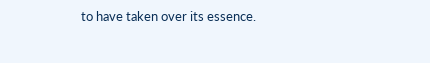to have taken over its essence.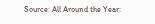Source: All Around the Year: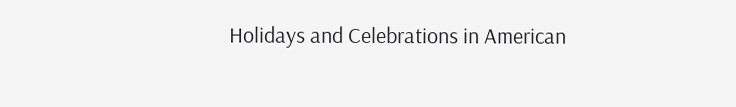Holidays and Celebrations in American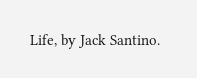Life, by Jack Santino.